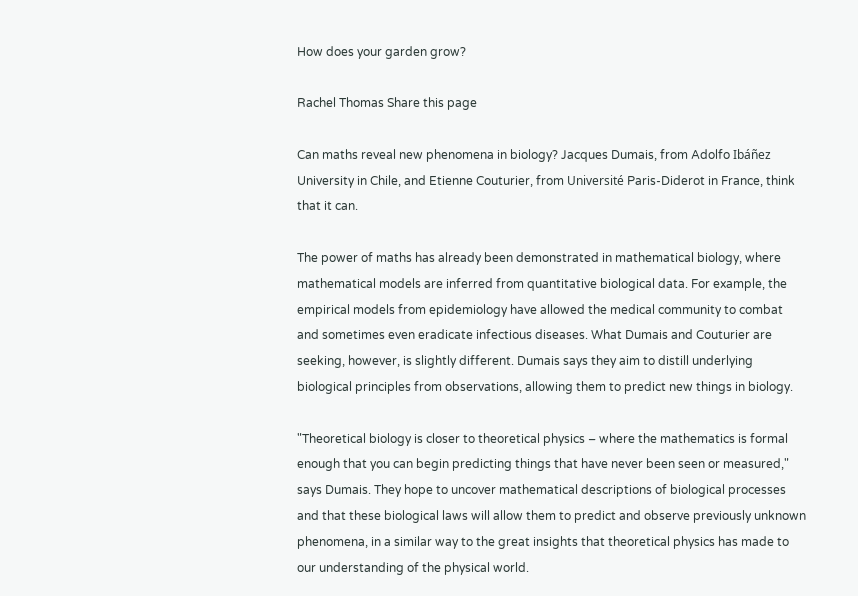How does your garden grow?

Rachel Thomas Share this page

Can maths reveal new phenomena in biology? Jacques Dumais, from Adolfo Ibáñez University in Chile, and Etienne Couturier, from Université Paris-Diderot in France, think that it can.

The power of maths has already been demonstrated in mathematical biology, where mathematical models are inferred from quantitative biological data. For example, the empirical models from epidemiology have allowed the medical community to combat and sometimes even eradicate infectious diseases. What Dumais and Couturier are seeking, however, is slightly different. Dumais says they aim to distill underlying biological principles from observations, allowing them to predict new things in biology.

"Theoretical biology is closer to theoretical physics – where the mathematics is formal enough that you can begin predicting things that have never been seen or measured," says Dumais. They hope to uncover mathematical descriptions of biological processes and that these biological laws will allow them to predict and observe previously unknown phenomena, in a similar way to the great insights that theoretical physics has made to our understanding of the physical world.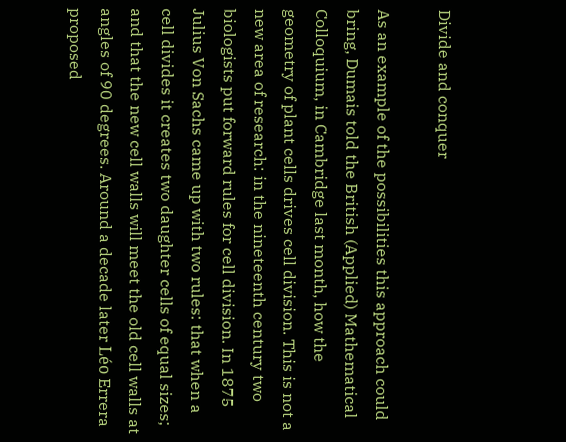Divide and conquer

As an example of the possibilities this approach could bring, Dumais told the British (Applied) Mathematical Colloquium, in Cambridge last month, how the geometry of plant cells drives cell division. This is not a new area of research: in the nineteenth century two biologists put forward rules for cell division. In 1875 Julius Von Sachs came up with two rules: that when a cell divides it creates two daughter cells of equal sizes; and that the new cell walls will meet the old cell walls at angles of 90 degrees. Around a decade later Léo Errera proposed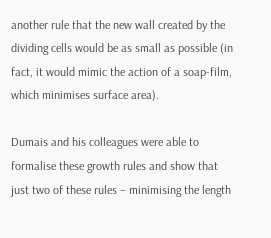another rule that the new wall created by the dividing cells would be as small as possible (in fact, it would mimic the action of a soap-film, which minimises surface area).

Dumais and his colleagues were able to formalise these growth rules and show that just two of these rules – minimising the length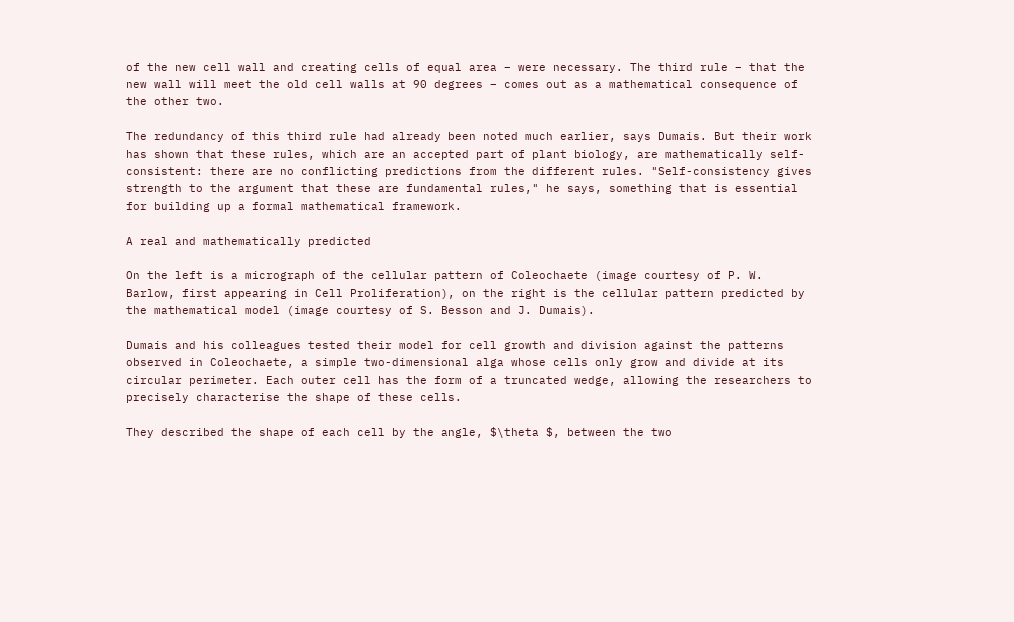of the new cell wall and creating cells of equal area – were necessary. The third rule – that the new wall will meet the old cell walls at 90 degrees – comes out as a mathematical consequence of the other two.

The redundancy of this third rule had already been noted much earlier, says Dumais. But their work has shown that these rules, which are an accepted part of plant biology, are mathematically self-consistent: there are no conflicting predictions from the different rules. "Self-consistency gives strength to the argument that these are fundamental rules," he says, something that is essential for building up a formal mathematical framework.

A real and mathematically predicted

On the left is a micrograph of the cellular pattern of Coleochaete (image courtesy of P. W. Barlow, first appearing in Cell Proliferation), on the right is the cellular pattern predicted by the mathematical model (image courtesy of S. Besson and J. Dumais).

Dumais and his colleagues tested their model for cell growth and division against the patterns observed in Coleochaete, a simple two-dimensional alga whose cells only grow and divide at its circular perimeter. Each outer cell has the form of a truncated wedge, allowing the researchers to precisely characterise the shape of these cells.

They described the shape of each cell by the angle, $\theta $, between the two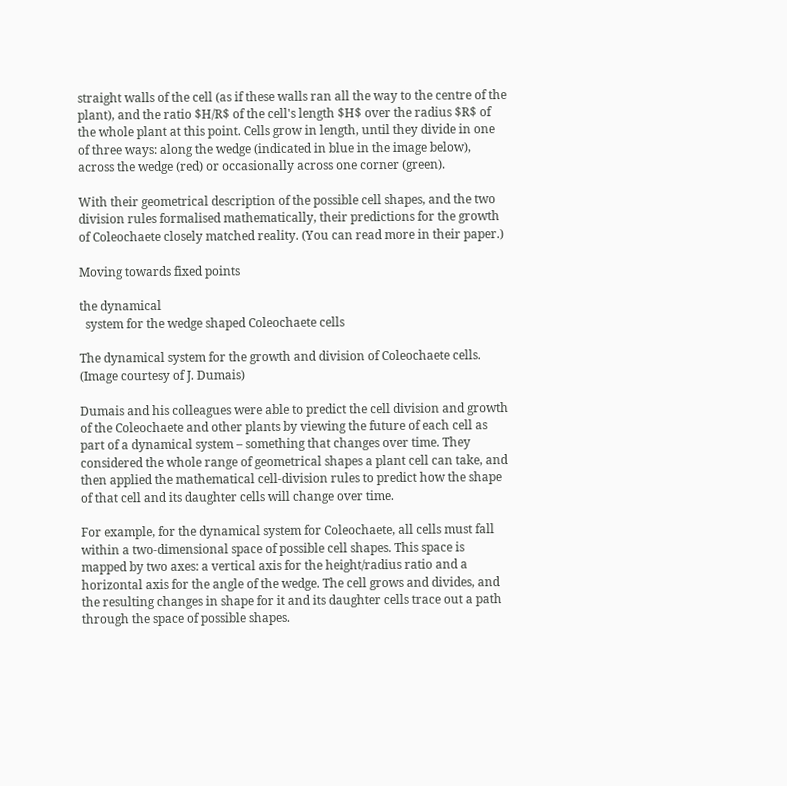straight walls of the cell (as if these walls ran all the way to the centre of the plant), and the ratio $H/R$ of the cell's length $H$ over the radius $R$ of the whole plant at this point. Cells grow in length, until they divide in one of three ways: along the wedge (indicated in blue in the image below), across the wedge (red) or occasionally across one corner (green).

With their geometrical description of the possible cell shapes, and the two division rules formalised mathematically, their predictions for the growth of Coleochaete closely matched reality. (You can read more in their paper.)

Moving towards fixed points

the dynamical
  system for the wedge shaped Coleochaete cells

The dynamical system for the growth and division of Coleochaete cells. (Image courtesy of J. Dumais)

Dumais and his colleagues were able to predict the cell division and growth of the Coleochaete and other plants by viewing the future of each cell as part of a dynamical system – something that changes over time. They considered the whole range of geometrical shapes a plant cell can take, and then applied the mathematical cell-division rules to predict how the shape of that cell and its daughter cells will change over time.

For example, for the dynamical system for Coleochaete, all cells must fall within a two-dimensional space of possible cell shapes. This space is mapped by two axes: a vertical axis for the height/radius ratio and a horizontal axis for the angle of the wedge. The cell grows and divides, and the resulting changes in shape for it and its daughter cells trace out a path through the space of possible shapes.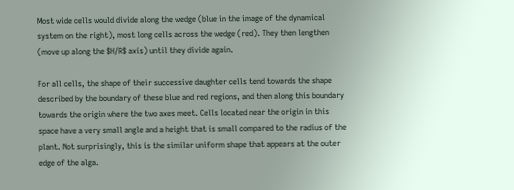Most wide cells would divide along the wedge (blue in the image of the dynamical system on the right), most long cells across the wedge (red). They then lengthen (move up along the $H/R$ axis) until they divide again.

For all cells, the shape of their successive daughter cells tend towards the shape described by the boundary of these blue and red regions, and then along this boundary towards the origin where the two axes meet. Cells located near the origin in this space have a very small angle and a height that is small compared to the radius of the plant. Not surprisingly, this is the similar uniform shape that appears at the outer edge of the alga.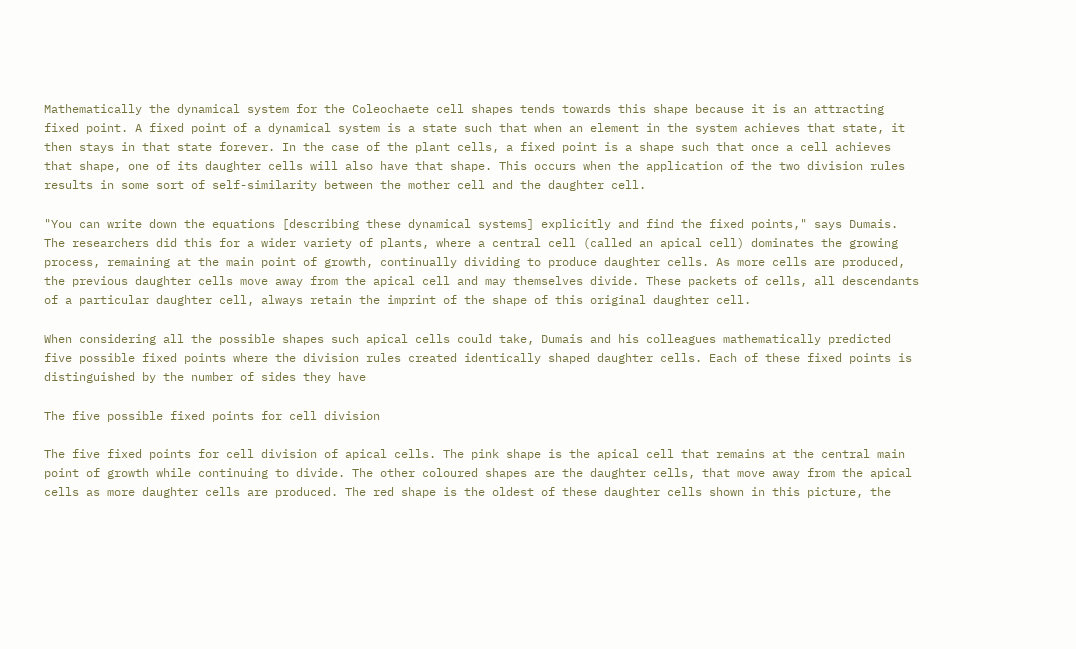Mathematically the dynamical system for the Coleochaete cell shapes tends towards this shape because it is an attracting fixed point. A fixed point of a dynamical system is a state such that when an element in the system achieves that state, it then stays in that state forever. In the case of the plant cells, a fixed point is a shape such that once a cell achieves that shape, one of its daughter cells will also have that shape. This occurs when the application of the two division rules results in some sort of self-similarity between the mother cell and the daughter cell.

"You can write down the equations [describing these dynamical systems] explicitly and find the fixed points," says Dumais. The researchers did this for a wider variety of plants, where a central cell (called an apical cell) dominates the growing process, remaining at the main point of growth, continually dividing to produce daughter cells. As more cells are produced, the previous daughter cells move away from the apical cell and may themselves divide. These packets of cells, all descendants of a particular daughter cell, always retain the imprint of the shape of this original daughter cell.

When considering all the possible shapes such apical cells could take, Dumais and his colleagues mathematically predicted five possible fixed points where the division rules created identically shaped daughter cells. Each of these fixed points is distinguished by the number of sides they have

The five possible fixed points for cell division

The five fixed points for cell division of apical cells. The pink shape is the apical cell that remains at the central main point of growth while continuing to divide. The other coloured shapes are the daughter cells, that move away from the apical cells as more daughter cells are produced. The red shape is the oldest of these daughter cells shown in this picture, the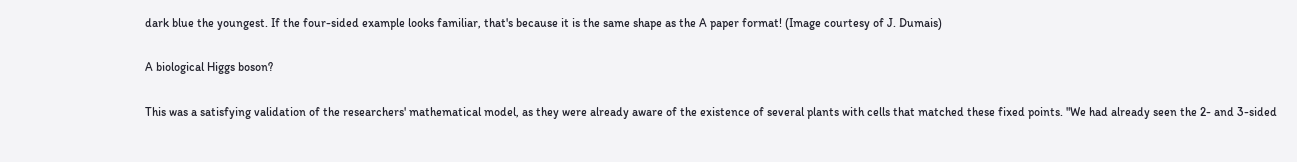dark blue the youngest. If the four-sided example looks familiar, that's because it is the same shape as the A paper format! (Image courtesy of J. Dumais)

A biological Higgs boson?

This was a satisfying validation of the researchers' mathematical model, as they were already aware of the existence of several plants with cells that matched these fixed points. "We had already seen the 2- and 3-sided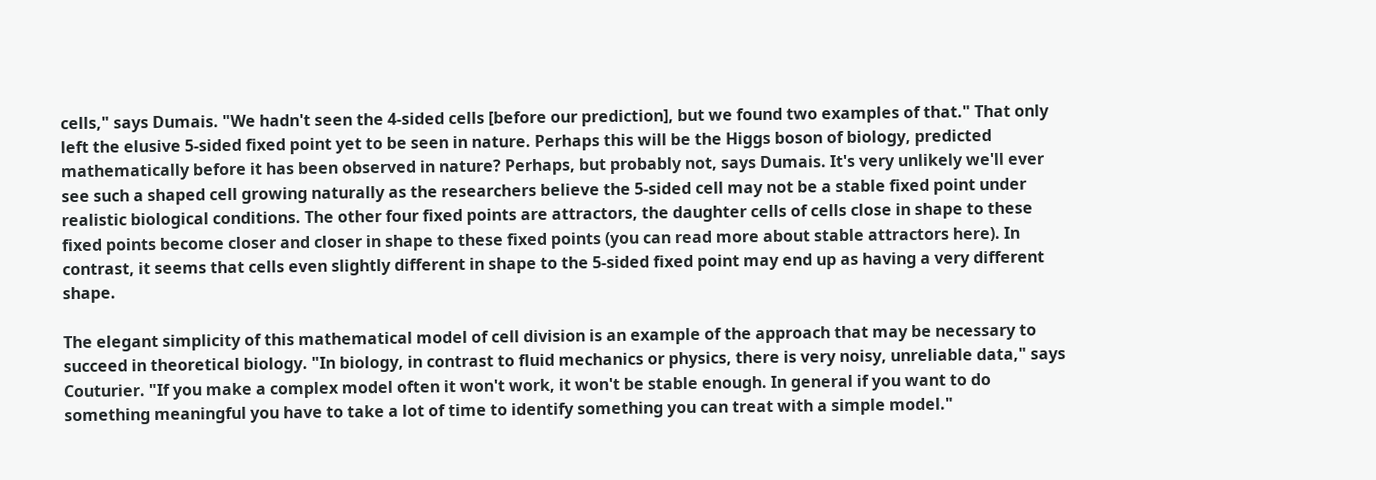cells," says Dumais. "We hadn't seen the 4-sided cells [before our prediction], but we found two examples of that." That only left the elusive 5-sided fixed point yet to be seen in nature. Perhaps this will be the Higgs boson of biology, predicted mathematically before it has been observed in nature? Perhaps, but probably not, says Dumais. It's very unlikely we'll ever see such a shaped cell growing naturally as the researchers believe the 5-sided cell may not be a stable fixed point under realistic biological conditions. The other four fixed points are attractors, the daughter cells of cells close in shape to these fixed points become closer and closer in shape to these fixed points (you can read more about stable attractors here). In contrast, it seems that cells even slightly different in shape to the 5-sided fixed point may end up as having a very different shape.

The elegant simplicity of this mathematical model of cell division is an example of the approach that may be necessary to succeed in theoretical biology. "In biology, in contrast to fluid mechanics or physics, there is very noisy, unreliable data," says Couturier. "If you make a complex model often it won't work, it won't be stable enough. In general if you want to do something meaningful you have to take a lot of time to identify something you can treat with a simple model."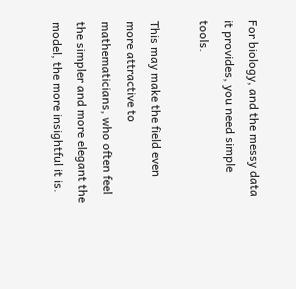For biology, and the messy data it provides, you need simple tools.

This may make the field even more attractive to mathematicians, who often feel the simpler and more elegant the model, the more insightful it is.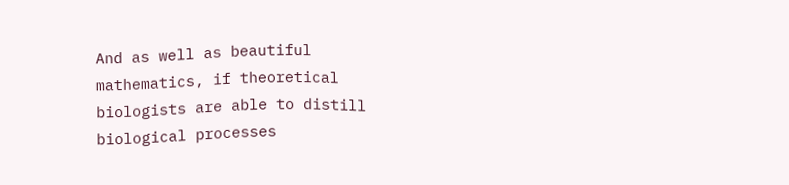And as well as beautiful mathematics, if theoretical biologists are able to distill biological processes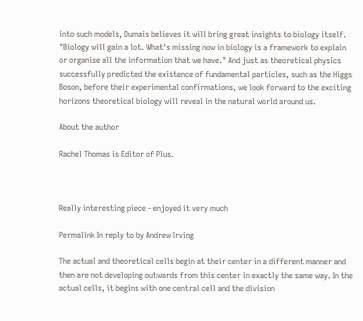into such models, Dumais believes it will bring great insights to biology itself. "Biology will gain a lot. What's missing now in biology is a framework to explain or organise all the information that we have." And just as theoretical physics successfully predicted the existence of fundamental particles, such as the Higgs Boson, before their experimental confirmations, we look forward to the exciting horizons theoretical biology will reveal in the natural world around us.

About the author

Rachel Thomas is Editor of Plus.



Really interesting piece - enjoyed it very much

Permalink In reply to by Andrew Irving

The actual and theoretical cells begin at their center in a different manner and then are not developing outwards from this center in exactly the same way. In the actual cells, it begins with one central cell and the division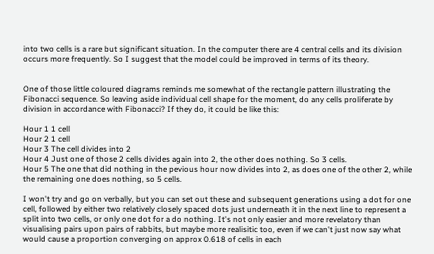into two cells is a rare but significant situation. In the computer there are 4 central cells and its division occurs more frequently. So I suggest that the model could be improved in terms of its theory.


One of those little coloured diagrams reminds me somewhat of the rectangle pattern illustrating the Fibonacci sequence. So leaving aside individual cell shape for the moment, do any cells proliferate by division in accordance with Fibonacci? If they do, it could be like this:

Hour 1 1 cell
Hour 2 1 cell
Hour 3 The cell divides into 2
Hour 4 Just one of those 2 cells divides again into 2, the other does nothing. So 3 cells.
Hour 5 The one that did nothing in the pevious hour now divides into 2, as does one of the other 2, while the remaining one does nothing, so 5 cells.

I won't try and go on verbally, but you can set out these and subsequent generations using a dot for one cell, followed by either two relatively closely spaced dots just underneath it in the next line to represent a split into two cells, or only one dot for a do nothing. It's not only easier and more revelatory than visualising pairs upon pairs of rabbits, but maybe more realisitic too, even if we can't just now say what would cause a proportion converging on approx 0.618 of cells in each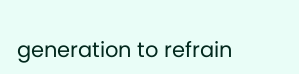generation to refrain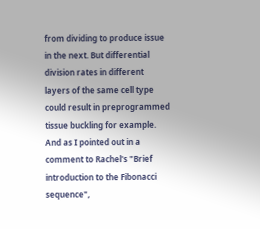from dividing to produce issue in the next. But differential division rates in different layers of the same cell type could result in preprogrammed tissue buckling for example. And as I pointed out in a comment to Rachel's "Brief introduction to the Fibonacci sequence",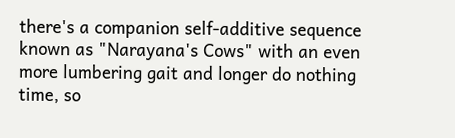there's a companion self-additive sequence known as "Narayana's Cows" with an even more lumbering gait and longer do nothing time, so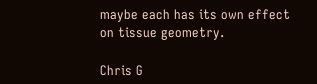maybe each has its own effect on tissue geometry.

Chris G